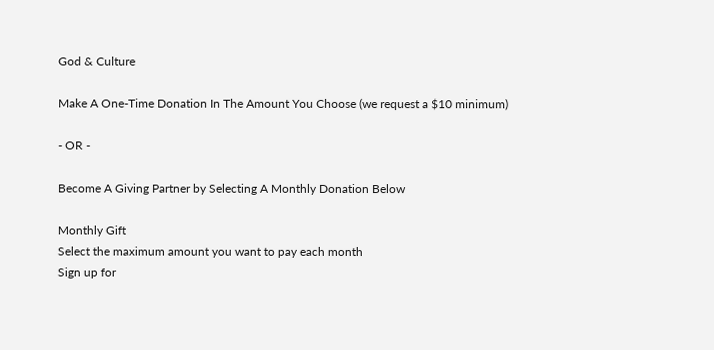God & Culture

Make A One-Time Donation In The Amount You Choose (we request a $10 minimum)

- OR -

Become A Giving Partner by Selecting A Monthly Donation Below

Monthly Gift
Select the maximum amount you want to pay each month
Sign up for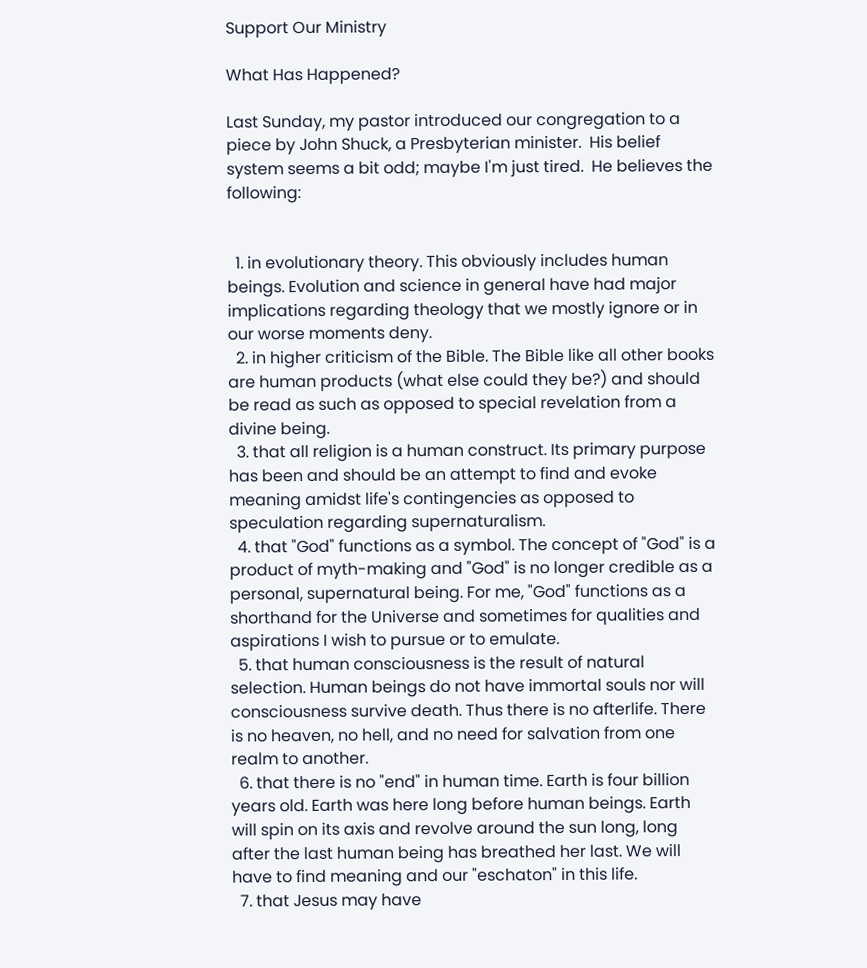Support Our Ministry

What Has Happened?

Last Sunday, my pastor introduced our congregation to a piece by John Shuck, a Presbyterian minister.  His belief system seems a bit odd; maybe I'm just tired.  He believes the following:


  1. in evolutionary theory. This obviously includes human beings. Evolution and science in general have had major implications regarding theology that we mostly ignore or in our worse moments deny.
  2. in higher criticism of the Bible. The Bible like all other books are human products (what else could they be?) and should be read as such as opposed to special revelation from a divine being.
  3. that all religion is a human construct. Its primary purpose has been and should be an attempt to find and evoke meaning amidst life's contingencies as opposed to speculation regarding supernaturalism.
  4. that "God" functions as a symbol. The concept of "God" is a product of myth-making and "God" is no longer credible as a personal, supernatural being. For me, "God" functions as a shorthand for the Universe and sometimes for qualities and aspirations I wish to pursue or to emulate.
  5. that human consciousness is the result of natural selection. Human beings do not have immortal souls nor will consciousness survive death. Thus there is no afterlife. There is no heaven, no hell, and no need for salvation from one realm to another.
  6. that there is no "end" in human time. Earth is four billion years old. Earth was here long before human beings. Earth will spin on its axis and revolve around the sun long, long after the last human being has breathed her last. We will have to find meaning and our "eschaton" in this life.
  7. that Jesus may have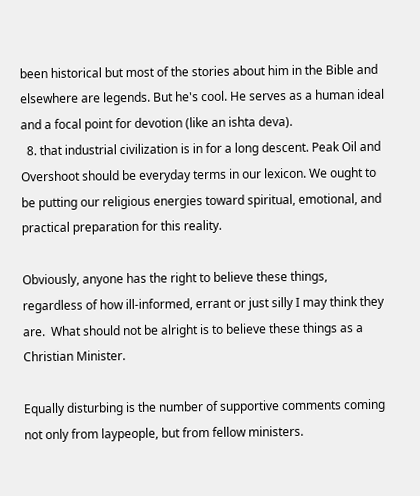been historical but most of the stories about him in the Bible and elsewhere are legends. But he's cool. He serves as a human ideal and a focal point for devotion (like an ishta deva).
  8. that industrial civilization is in for a long descent. Peak Oil and Overshoot should be everyday terms in our lexicon. We ought to be putting our religious energies toward spiritual, emotional, and practical preparation for this reality.

Obviously, anyone has the right to believe these things, regardless of how ill-informed, errant or just silly I may think they are.  What should not be alright is to believe these things as a Christian Minister.

Equally disturbing is the number of supportive comments coming not only from laypeople, but from fellow ministers.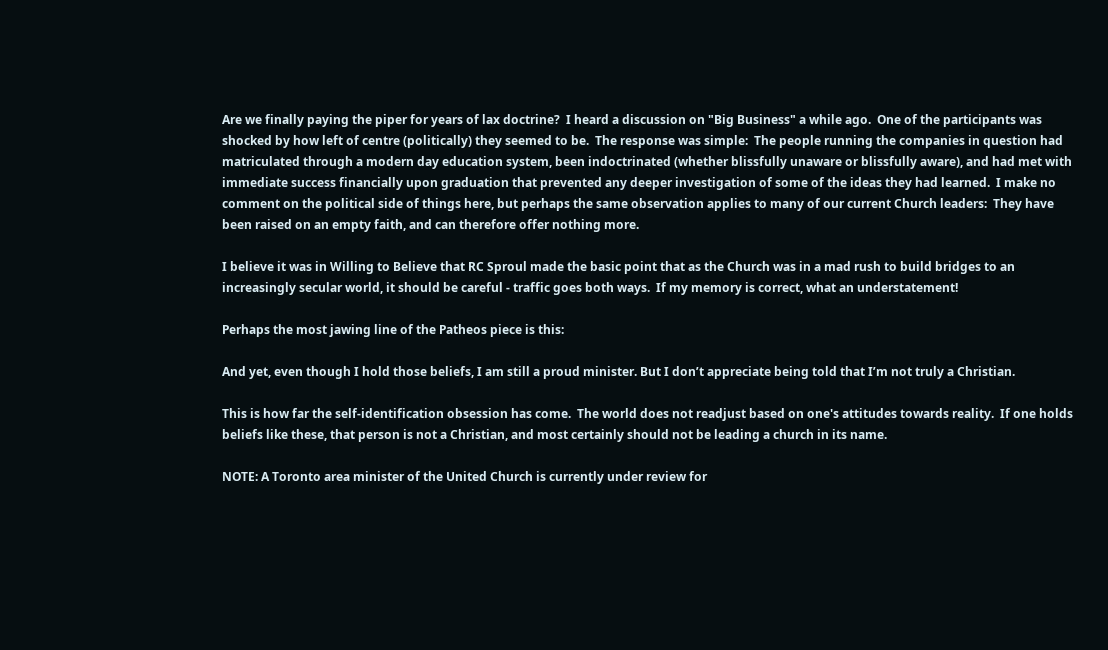Are we finally paying the piper for years of lax doctrine?  I heard a discussion on "Big Business" a while ago.  One of the participants was shocked by how left of centre (politically) they seemed to be.  The response was simple:  The people running the companies in question had matriculated through a modern day education system, been indoctrinated (whether blissfully unaware or blissfully aware), and had met with immediate success financially upon graduation that prevented any deeper investigation of some of the ideas they had learned.  I make no comment on the political side of things here, but perhaps the same observation applies to many of our current Church leaders:  They have been raised on an empty faith, and can therefore offer nothing more.

I believe it was in Willing to Believe that RC Sproul made the basic point that as the Church was in a mad rush to build bridges to an increasingly secular world, it should be careful - traffic goes both ways.  If my memory is correct, what an understatement!

Perhaps the most jawing line of the Patheos piece is this:

And yet, even though I hold those beliefs, I am still a proud minister. But I don’t appreciate being told that I’m not truly a Christian.

This is how far the self-identification obsession has come.  The world does not readjust based on one's attitudes towards reality.  If one holds beliefs like these, that person is not a Christian, and most certainly should not be leading a church in its name.

NOTE: A Toronto area minister of the United Church is currently under review for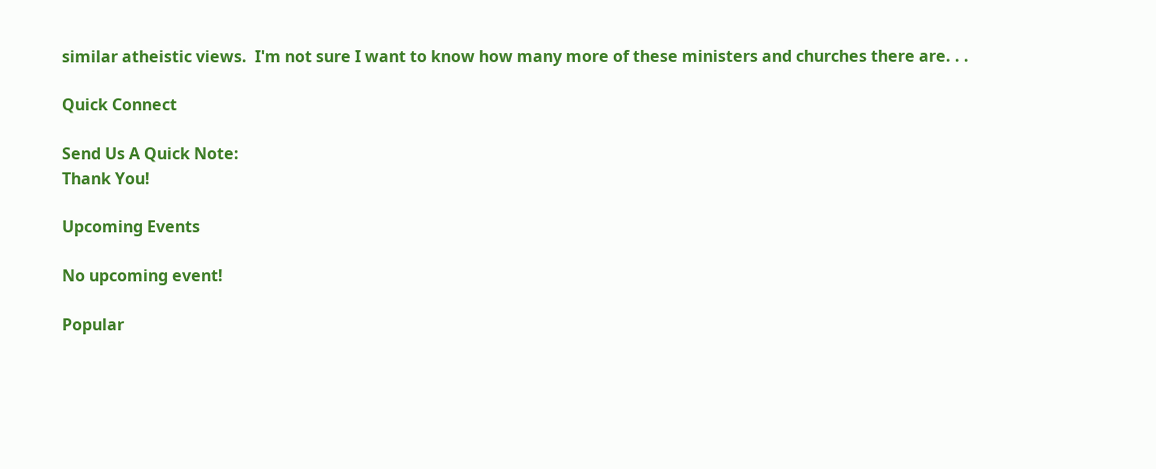similar atheistic views.  I'm not sure I want to know how many more of these ministers and churches there are. . .

Quick Connect

Send Us A Quick Note:
Thank You!

Upcoming Events

No upcoming event!

Popular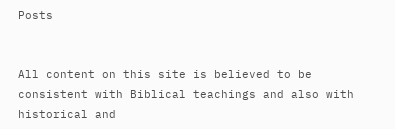Posts


All content on this site is believed to be consistent with Biblical teachings and also with historical and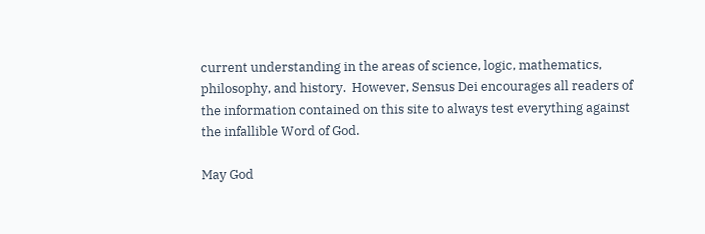current understanding in the areas of science, logic, mathematics, philosophy, and history.  However, Sensus Dei encourages all readers of the information contained on this site to always test everything against the infallible Word of God.

May God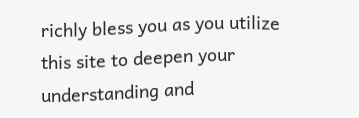richly bless you as you utilize this site to deepen your understanding and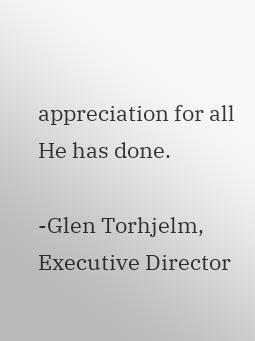appreciation for all He has done.

-Glen Torhjelm, Executive Director